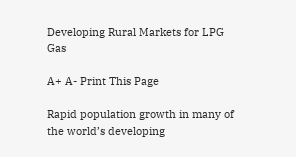Developing Rural Markets for LPG Gas

A+ A- Print This Page

Rapid population growth in many of the world’s developing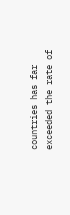countries has far exceeded the rate of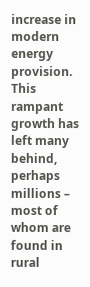increase in modern energy provision. This rampant growth has left many behind, perhaps millions – most of whom are found in rural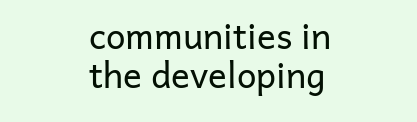communities in the developing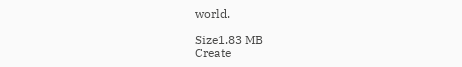world.

Size1.83 MB
Create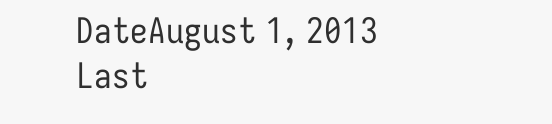DateAugust 1, 2013
Last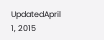UpdatedApril 1, 2015